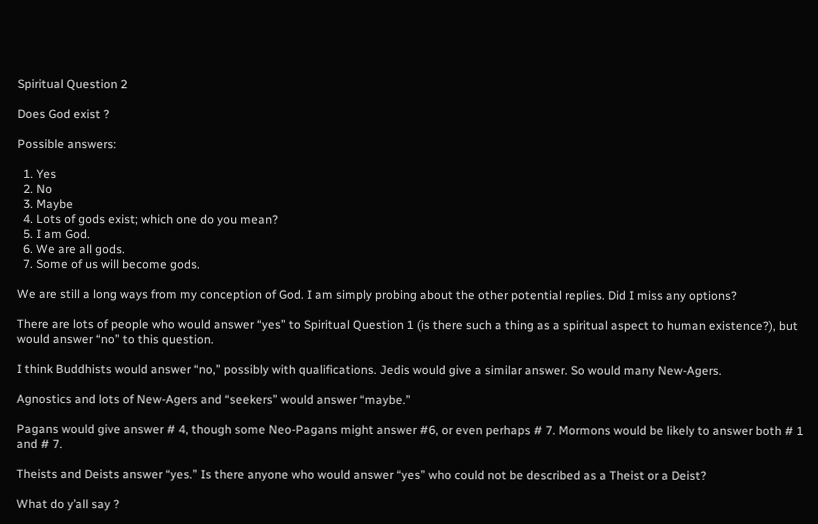Spiritual Question 2

Does God exist ?

Possible answers:

  1. Yes
  2. No
  3. Maybe
  4. Lots of gods exist; which one do you mean?
  5. I am God.
  6. We are all gods.
  7. Some of us will become gods.

We are still a long ways from my conception of God. I am simply probing about the other potential replies. Did I miss any options?

There are lots of people who would answer “yes” to Spiritual Question 1 (is there such a thing as a spiritual aspect to human existence?), but would answer “no” to this question.

I think Buddhists would answer “no,” possibly with qualifications. Jedis would give a similar answer. So would many New-Agers.

Agnostics and lots of New-Agers and “seekers” would answer “maybe.”

Pagans would give answer # 4, though some Neo-Pagans might answer #6, or even perhaps # 7. Mormons would be likely to answer both # 1 and # 7.

Theists and Deists answer “yes.” Is there anyone who would answer “yes” who could not be described as a Theist or a Deist?

What do y’all say ?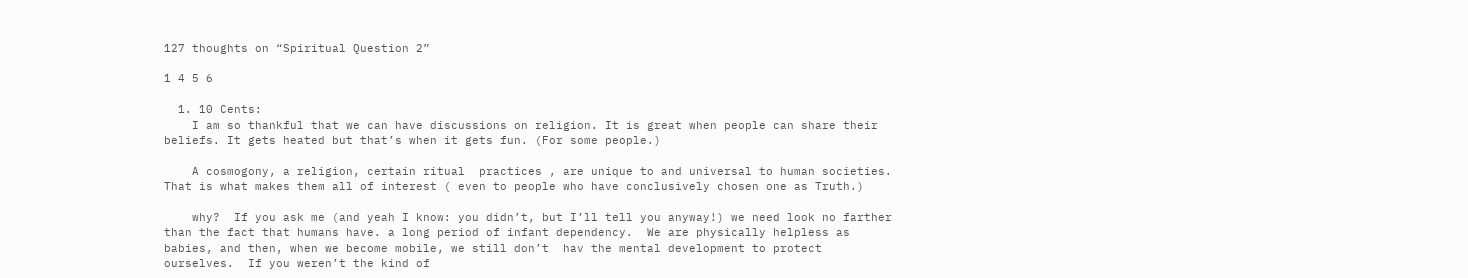127 thoughts on “Spiritual Question 2”

1 4 5 6

  1. 10 Cents:
    I am so thankful that we can have discussions on religion. It is great when people can share their beliefs. It gets heated but that’s when it gets fun. (For some people.)

    A cosmogony, a religion, certain ritual  practices , are unique to and universal to human societies.  That is what makes them all of interest ( even to people who have conclusively chosen one as Truth.)

    why?  If you ask me (and yeah I know: you didn’t, but I’ll tell you anyway!) we need look no farther than the fact that humans have. a long period of infant dependency.  We are physically helpless as babies, and then, when we become mobile, we still don’t  hav the mental development to protect ourselves.  If you weren’t the kind of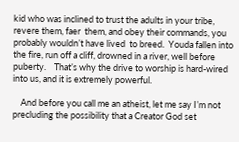kid who was inclined to trust the adults in your tribe, revere them, faer  them, and obey their commands, you probably wouldn’t have lived  to breed.  Youda fallen into the fire, run off a cliff, drowned in a river, well before puberty.    That’s why the drive to worship is hard-wired into us, and it is extremely powerful.

    And before you call me an atheist, let me say I’m not precluding the possibility that a Creator God set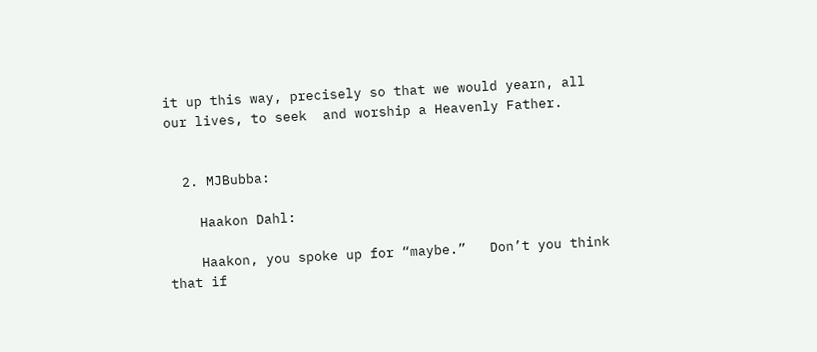it up this way, precisely so that we would yearn, all our lives, to seek  and worship a Heavenly Father.


  2. MJBubba:

    Haakon Dahl:

    Haakon, you spoke up for “maybe.”   Don’t you think that if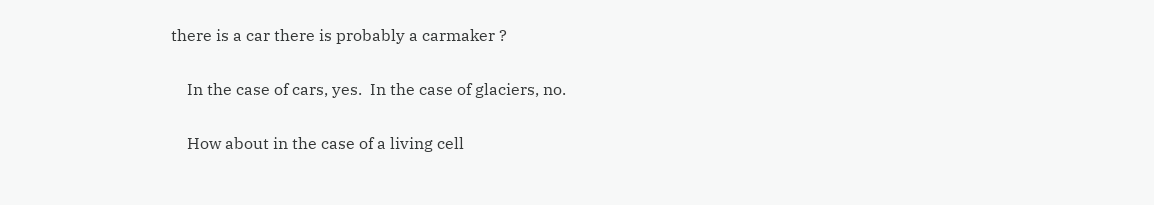there is a car there is probably a carmaker ?

    In the case of cars, yes.  In the case of glaciers, no.

    How about in the case of a living cell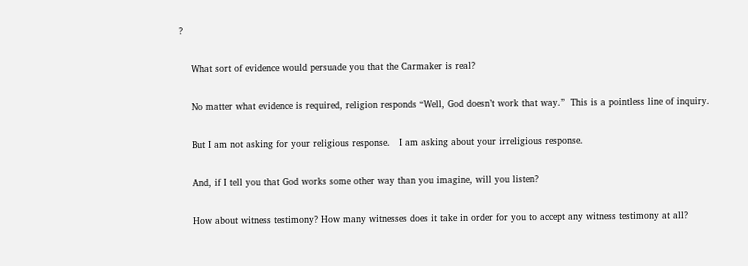?

    What sort of evidence would persuade you that the Carmaker is real?

    No matter what evidence is required, religion responds “Well, God doesn’t work that way.”  This is a pointless line of inquiry.

    But I am not asking for your religious response.   I am asking about your irreligious response.

    And, if I tell you that God works some other way than you imagine, will you listen?

    How about witness testimony? How many witnesses does it take in order for you to accept any witness testimony at all?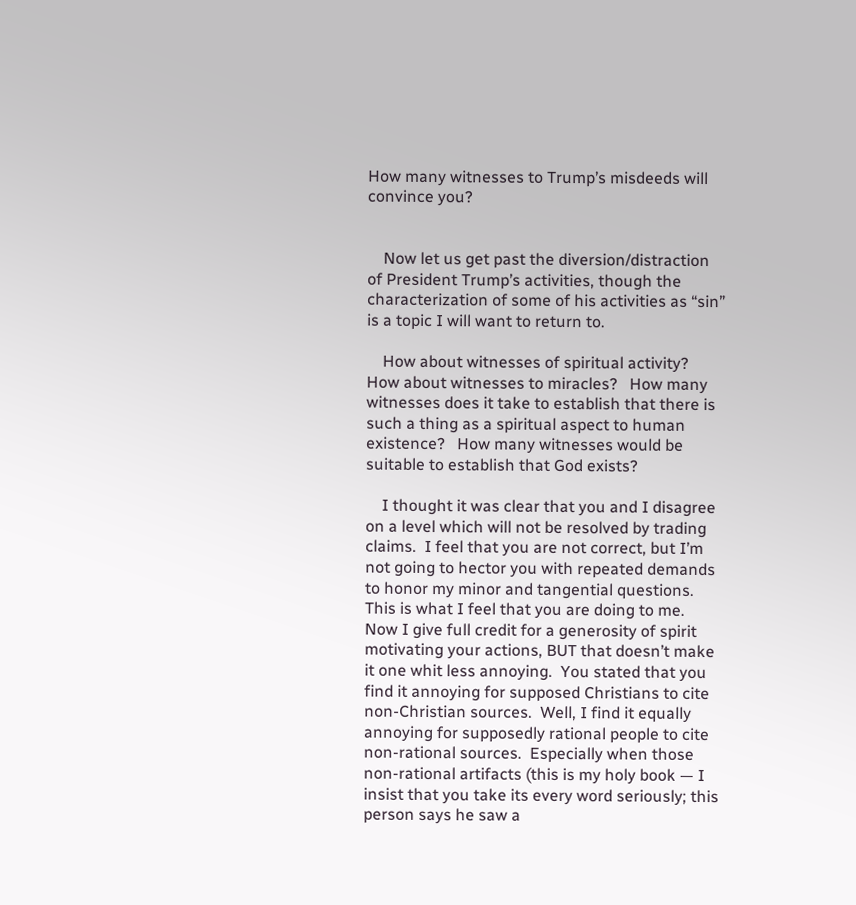How many witnesses to Trump’s misdeeds will convince you?


    Now let us get past the diversion/distraction of President Trump’s activities, though the characterization of some of his activities as “sin” is a topic I will want to return to.

    How about witnesses of spiritual activity?   How about witnesses to miracles?   How many witnesses does it take to establish that there is such a thing as a spiritual aspect to human existence?   How many witnesses would be suitable to establish that God exists?

    I thought it was clear that you and I disagree on a level which will not be resolved by trading claims.  I feel that you are not correct, but I’m not going to hector you with repeated demands to honor my minor and tangential questions.  This is what I feel that you are doing to me.  Now I give full credit for a generosity of spirit motivating your actions, BUT that doesn’t make it one whit less annoying.  You stated that you find it annoying for supposed Christians to cite non-Christian sources.  Well, I find it equally annoying for supposedly rational people to cite non-rational sources.  Especially when those non-rational artifacts (this is my holy book — I insist that you take its every word seriously; this person says he saw a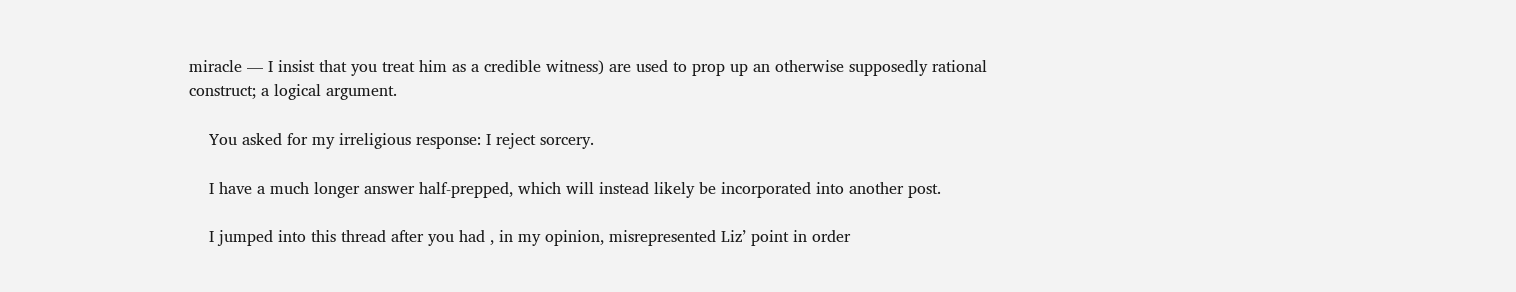miracle — I insist that you treat him as a credible witness) are used to prop up an otherwise supposedly rational construct; a logical argument.

    You asked for my irreligious response: I reject sorcery.

    I have a much longer answer half-prepped, which will instead likely be incorporated into another post.

    I jumped into this thread after you had , in my opinion, misrepresented Liz’ point in order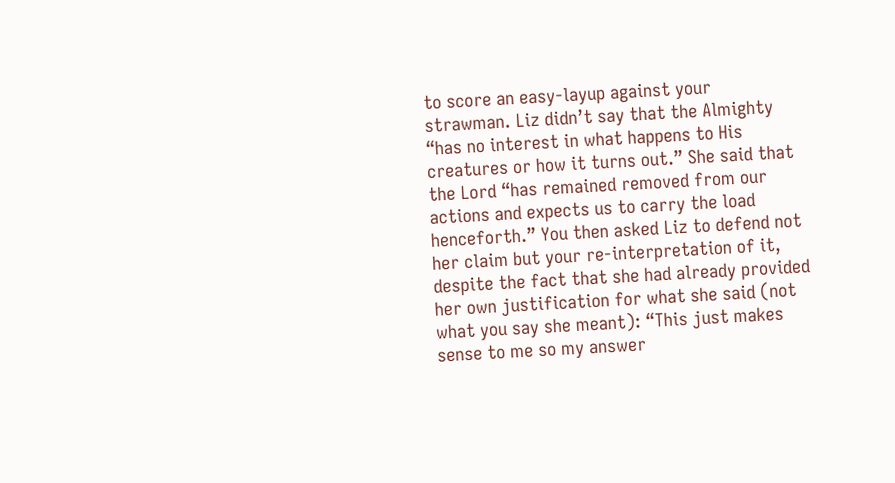to score an easy-layup against your strawman. Liz didn’t say that the Almighty “has no interest in what happens to His creatures or how it turns out.” She said that the Lord “has remained removed from our actions and expects us to carry the load henceforth.” You then asked Liz to defend not her claim but your re-interpretation of it, despite the fact that she had already provided her own justification for what she said (not what you say she meant): “This just makes sense to me so my answer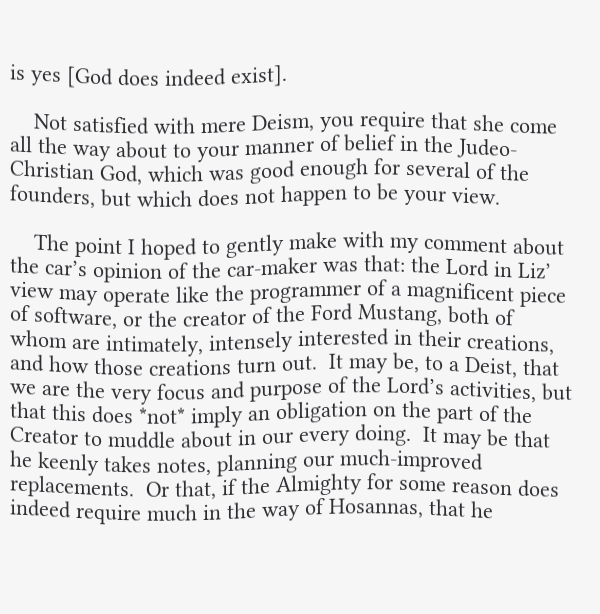is yes [God does indeed exist].

    Not satisfied with mere Deism, you require that she come all the way about to your manner of belief in the Judeo-Christian God, which was good enough for several of the founders, but which does not happen to be your view.

    The point I hoped to gently make with my comment about the car’s opinion of the car-maker was that: the Lord in Liz’ view may operate like the programmer of a magnificent piece of software, or the creator of the Ford Mustang, both of whom are intimately, intensely interested in their creations, and how those creations turn out.  It may be, to a Deist, that we are the very focus and purpose of the Lord’s activities, but that this does *not* imply an obligation on the part of the Creator to muddle about in our every doing.  It may be that he keenly takes notes, planning our much-improved replacements.  Or that, if the Almighty for some reason does indeed require much in the way of Hosannas, that he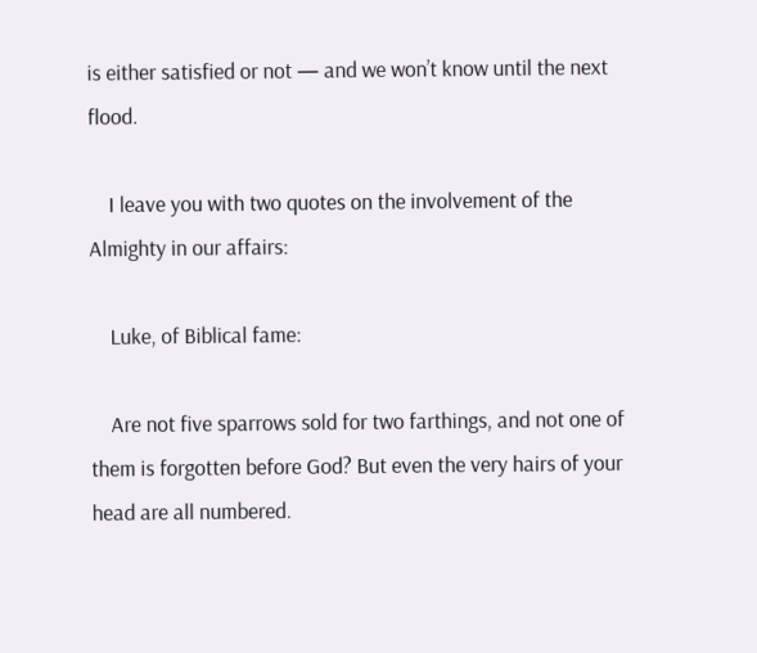is either satisfied or not — and we won’t know until the next flood.

    I leave you with two quotes on the involvement of the Almighty in our affairs:

    Luke, of Biblical fame:

    Are not five sparrows sold for two farthings, and not one of them is forgotten before God? But even the very hairs of your head are all numbered.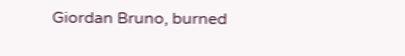Giordan Bruno, burned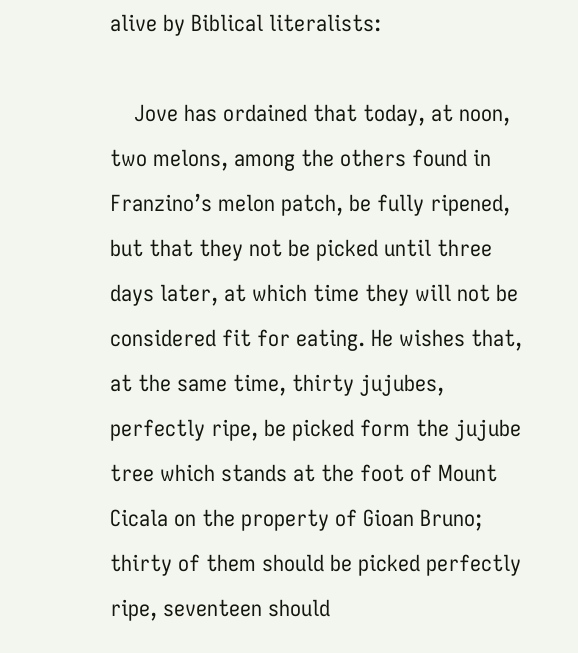alive by Biblical literalists:

    Jove has ordained that today, at noon, two melons, among the others found in Franzino’s melon patch, be fully ripened, but that they not be picked until three days later, at which time they will not be considered fit for eating. He wishes that, at the same time, thirty jujubes, perfectly ripe, be picked form the jujube tree which stands at the foot of Mount Cicala on the property of Gioan Bruno; thirty of them should be picked perfectly ripe, seventeen should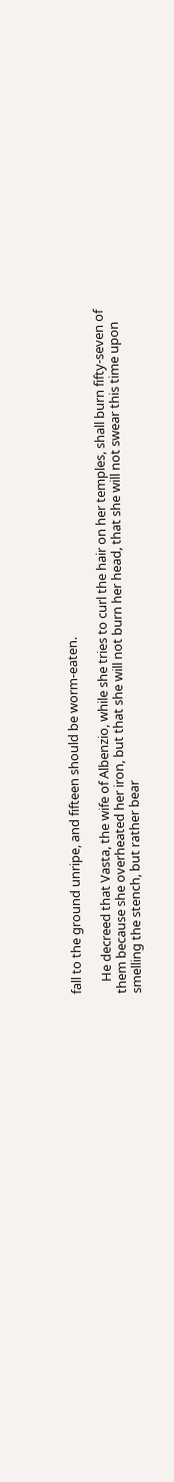fall to the ground unripe, and fifteen should be worm-eaten.

    He decreed that Vasta, the wife of Albenzio, while she tries to curl the hair on her temples, shall burn fifty-seven of them because she overheated her iron, but that she will not burn her head, that she will not swear this time upon smelling the stench, but rather bear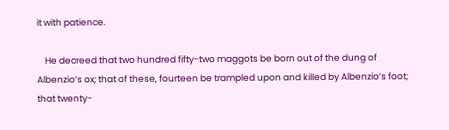it with patience.

    He decreed that two hundred fifty-two maggots be born out of the dung of Albenzio’s ox; that of these, fourteen be trampled upon and killed by Albenzio’s foot; that twenty-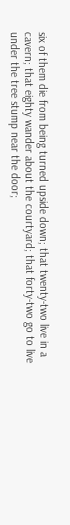six of them die from being turned upside down; that twenty-two live in a cavern; that eighty wander about the courtyard; that forty-two go to live under the tree stump near the door;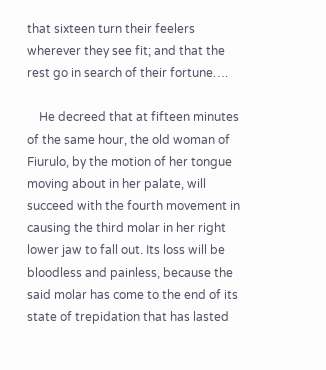that sixteen turn their feelers wherever they see fit; and that the rest go in search of their fortune….

    He decreed that at fifteen minutes of the same hour, the old woman of Fiurulo, by the motion of her tongue moving about in her palate, will succeed with the fourth movement in causing the third molar in her right lower jaw to fall out. Its loss will be bloodless and painless, because the said molar has come to the end of its state of trepidation that has lasted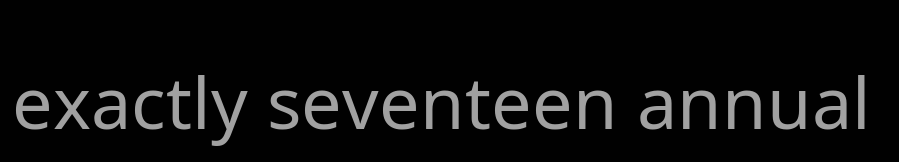exactly seventeen annual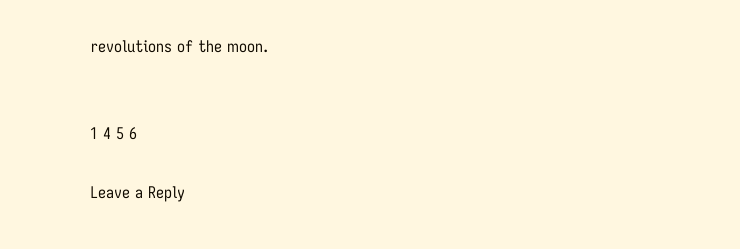revolutions of the moon.


1 4 5 6

Leave a Reply